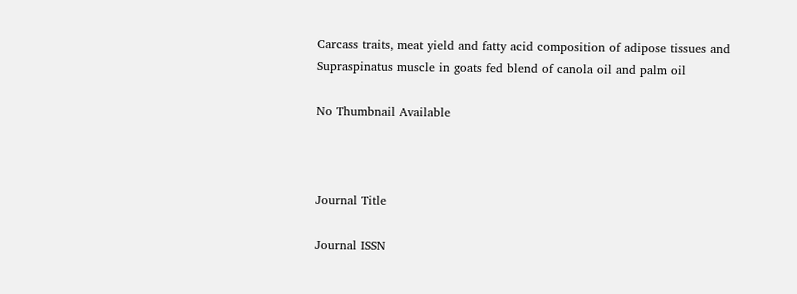Carcass traits, meat yield and fatty acid composition of adipose tissues and Supraspinatus muscle in goats fed blend of canola oil and palm oil

No Thumbnail Available



Journal Title

Journal ISSN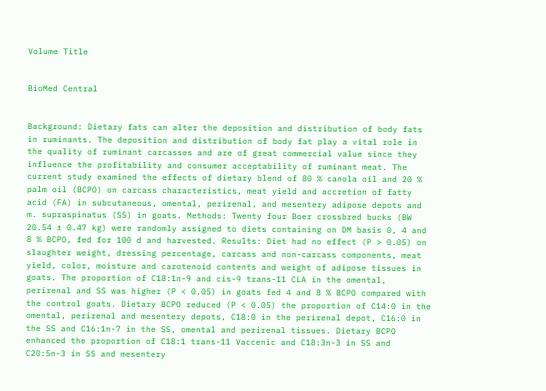Volume Title


BioMed Central


Background: Dietary fats can alter the deposition and distribution of body fats in ruminants. The deposition and distribution of body fat play a vital role in the quality of ruminant carcasses and are of great commercial value since they influence the profitability and consumer acceptability of ruminant meat. The current study examined the effects of dietary blend of 80 % canola oil and 20 % palm oil (BCPO) on carcass characteristics, meat yield and accretion of fatty acid (FA) in subcutaneous, omental, perirenal, and mesentery adipose depots and m. supraspinatus (SS) in goats. Methods: Twenty four Boer crossbred bucks (BW 20.54 ± 0.47 kg) were randomly assigned to diets containing on DM basis 0, 4 and 8 % BCPO, fed for 100 d and harvested. Results: Diet had no effect (P > 0.05) on slaughter weight, dressing percentage, carcass and non-carcass components, meat yield, color, moisture and carotenoid contents and weight of adipose tissues in goats. The proportion of C18:1n-9 and cis-9 trans-11 CLA in the omental, perirenal and SS was higher (P < 0.05) in goats fed 4 and 8 % BCPO compared with the control goats. Dietary BCPO reduced (P < 0.05) the proportion of C14:0 in the omental, perirenal and mesentery depots, C18:0 in the perirenal depot, C16:0 in the SS and C16:1n-7 in the SS, omental and perirenal tissues. Dietary BCPO enhanced the proportion of C18:1 trans-11 Vaccenic and C18:3n-3 in SS and C20:5n-3 in SS and mesentery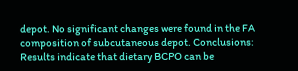depot. No significant changes were found in the FA composition of subcutaneous depot. Conclusions: Results indicate that dietary BCPO can be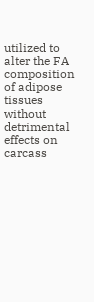utilized to alter the FA composition of adipose tissues without detrimental effects on carcass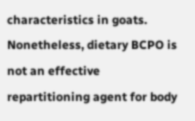characteristics in goats. Nonetheless, dietary BCPO is not an effective repartitioning agent for body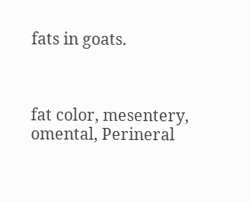fats in goats.



fat color, mesentery, omental, Perineral